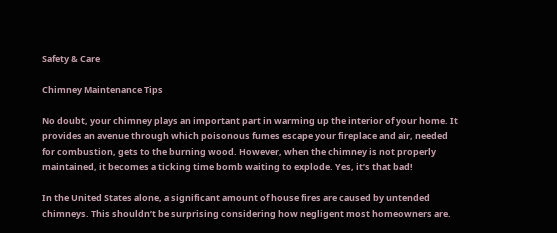Safety & Care

Chimney Maintenance Tips

No doubt, your chimney plays an important part in warming up the interior of your home. It provides an avenue through which poisonous fumes escape your fireplace and air, needed for combustion, gets to the burning wood. However, when the chimney is not properly maintained, it becomes a ticking time bomb waiting to explode. Yes, it’s that bad!

In the United States alone, a significant amount of house fires are caused by untended chimneys. This shouldn’t be surprising considering how negligent most homeowners are.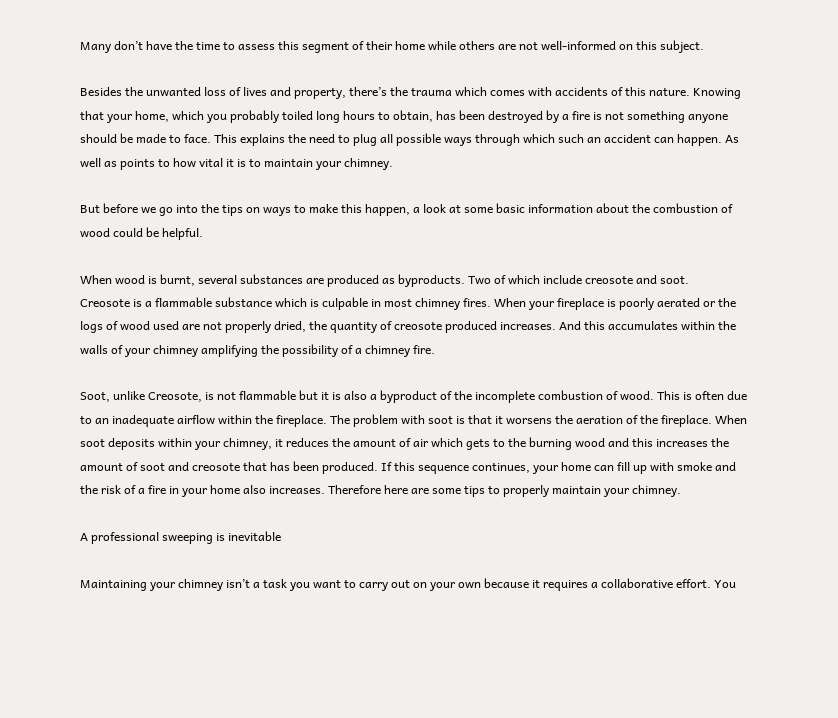Many don’t have the time to assess this segment of their home while others are not well-informed on this subject.

Besides the unwanted loss of lives and property, there’s the trauma which comes with accidents of this nature. Knowing that your home, which you probably toiled long hours to obtain, has been destroyed by a fire is not something anyone should be made to face. This explains the need to plug all possible ways through which such an accident can happen. As well as points to how vital it is to maintain your chimney.

But before we go into the tips on ways to make this happen, a look at some basic information about the combustion of wood could be helpful.

When wood is burnt, several substances are produced as byproducts. Two of which include creosote and soot.
Creosote is a flammable substance which is culpable in most chimney fires. When your fireplace is poorly aerated or the logs of wood used are not properly dried, the quantity of creosote produced increases. And this accumulates within the walls of your chimney amplifying the possibility of a chimney fire.

Soot, unlike Creosote, is not flammable but it is also a byproduct of the incomplete combustion of wood. This is often due to an inadequate airflow within the fireplace. The problem with soot is that it worsens the aeration of the fireplace. When soot deposits within your chimney, it reduces the amount of air which gets to the burning wood and this increases the amount of soot and creosote that has been produced. If this sequence continues, your home can fill up with smoke and the risk of a fire in your home also increases. Therefore here are some tips to properly maintain your chimney.

A professional sweeping is inevitable

Maintaining your chimney isn’t a task you want to carry out on your own because it requires a collaborative effort. You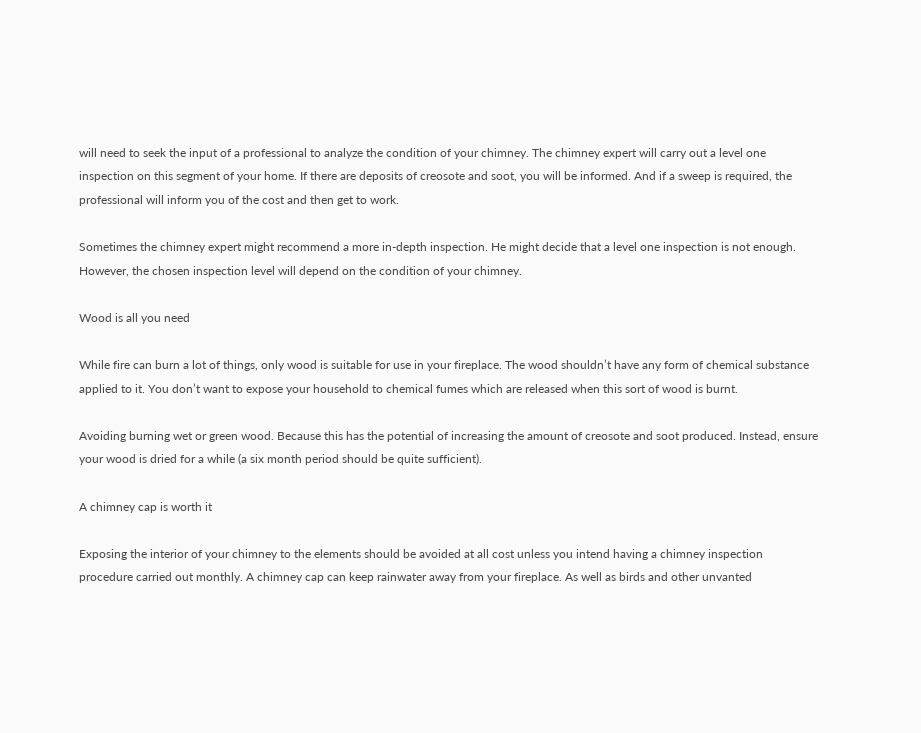will need to seek the input of a professional to analyze the condition of your chimney. The chimney expert will carry out a level one inspection on this segment of your home. If there are deposits of creosote and soot, you will be informed. And if a sweep is required, the professional will inform you of the cost and then get to work.

Sometimes the chimney expert might recommend a more in-depth inspection. He might decide that a level one inspection is not enough. However, the chosen inspection level will depend on the condition of your chimney.

Wood is all you need

While fire can burn a lot of things, only wood is suitable for use in your fireplace. The wood shouldn’t have any form of chemical substance applied to it. You don’t want to expose your household to chemical fumes which are released when this sort of wood is burnt.

Avoiding burning wet or green wood. Because this has the potential of increasing the amount of creosote and soot produced. Instead, ensure your wood is dried for a while (a six month period should be quite sufficient).

A chimney cap is worth it

Exposing the interior of your chimney to the elements should be avoided at all cost unless you intend having a chimney inspection procedure carried out monthly. A chimney cap can keep rainwater away from your fireplace. As well as birds and other unvanted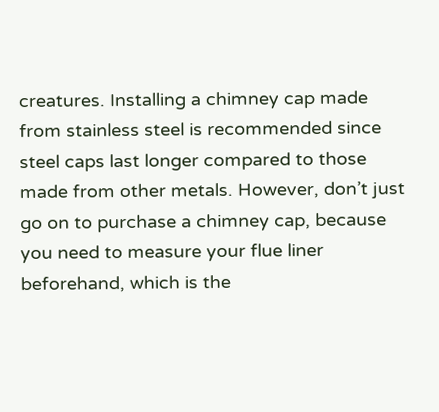creatures. Installing a chimney cap made from stainless steel is recommended since steel caps last longer compared to those made from other metals. However, don’t just go on to purchase a chimney cap, because you need to measure your flue liner beforehand, which is the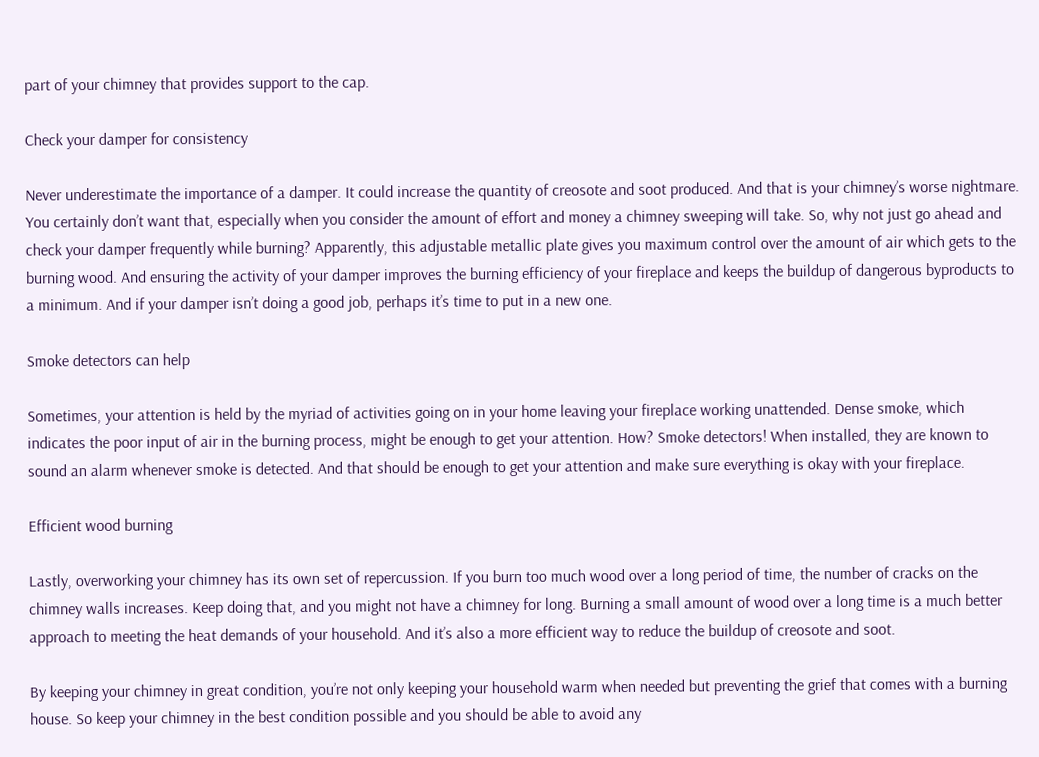part of your chimney that provides support to the cap.

Check your damper for consistency

Never underestimate the importance of a damper. It could increase the quantity of creosote and soot produced. And that is your chimney’s worse nightmare. You certainly don’t want that, especially when you consider the amount of effort and money a chimney sweeping will take. So, why not just go ahead and check your damper frequently while burning? Apparently, this adjustable metallic plate gives you maximum control over the amount of air which gets to the burning wood. And ensuring the activity of your damper improves the burning efficiency of your fireplace and keeps the buildup of dangerous byproducts to a minimum. And if your damper isn’t doing a good job, perhaps it’s time to put in a new one.

Smoke detectors can help

Sometimes, your attention is held by the myriad of activities going on in your home leaving your fireplace working unattended. Dense smoke, which indicates the poor input of air in the burning process, might be enough to get your attention. How? Smoke detectors! When installed, they are known to sound an alarm whenever smoke is detected. And that should be enough to get your attention and make sure everything is okay with your fireplace.

Efficient wood burning

Lastly, overworking your chimney has its own set of repercussion. If you burn too much wood over a long period of time, the number of cracks on the chimney walls increases. Keep doing that, and you might not have a chimney for long. Burning a small amount of wood over a long time is a much better approach to meeting the heat demands of your household. And it’s also a more efficient way to reduce the buildup of creosote and soot.

By keeping your chimney in great condition, you’re not only keeping your household warm when needed but preventing the grief that comes with a burning house. So keep your chimney in the best condition possible and you should be able to avoid any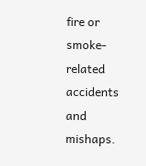fire or smoke-related accidents and mishaps.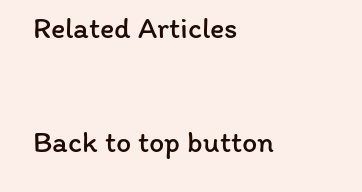Related Articles

Back to top button